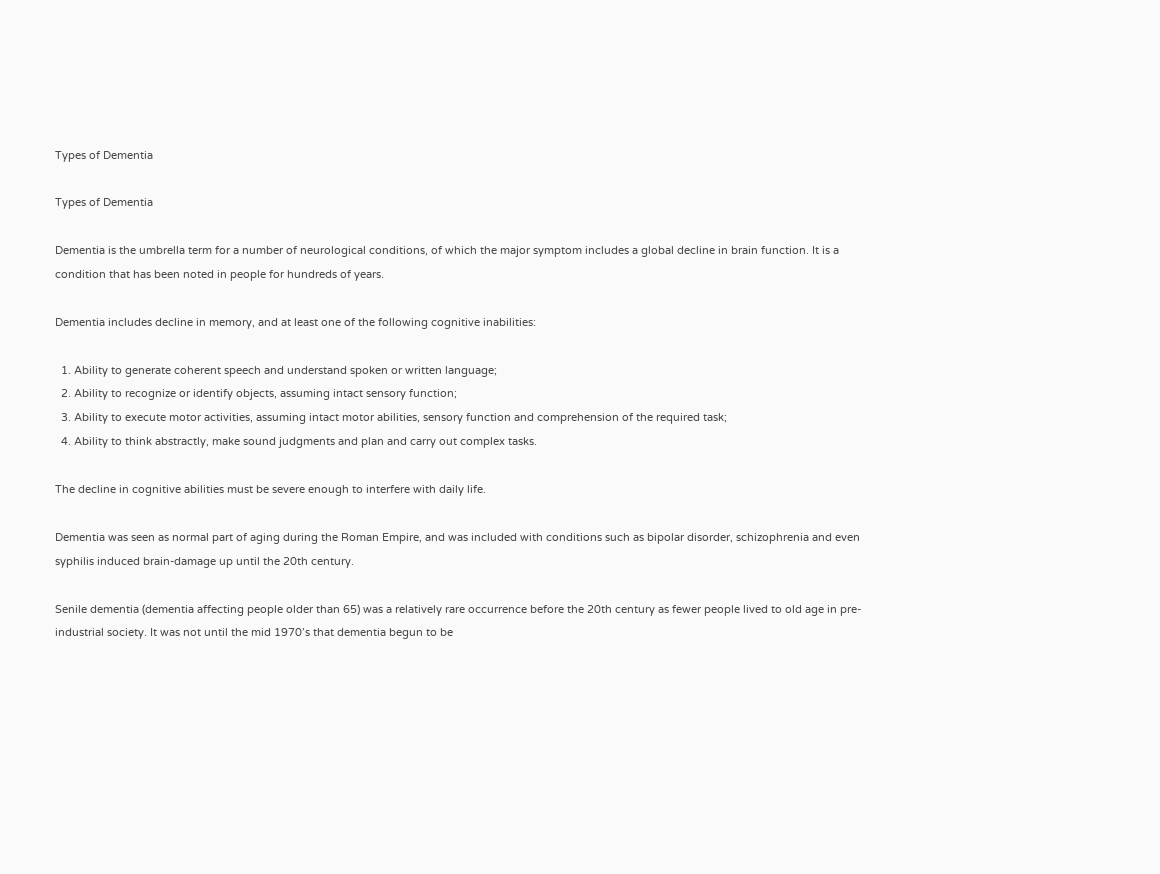Types of Dementia

Types of Dementia

Dementia is the umbrella term for a number of neurological conditions, of which the major symptom includes a global decline in brain function. It is a condition that has been noted in people for hundreds of years.

Dementia includes decline in memory, and at least one of the following cognitive inabilities:

  1. Ability to generate coherent speech and understand spoken or written language;
  2. Ability to recognize or identify objects, assuming intact sensory function;
  3. Ability to execute motor activities, assuming intact motor abilities, sensory function and comprehension of the required task;
  4. Ability to think abstractly, make sound judgments and plan and carry out complex tasks.

The decline in cognitive abilities must be severe enough to interfere with daily life.

Dementia was seen as normal part of aging during the Roman Empire, and was included with conditions such as bipolar disorder, schizophrenia and even syphilis induced brain-damage up until the 20th century.

Senile dementia (dementia affecting people older than 65) was a relatively rare occurrence before the 20th century as fewer people lived to old age in pre-industrial society. It was not until the mid 1970’s that dementia begun to be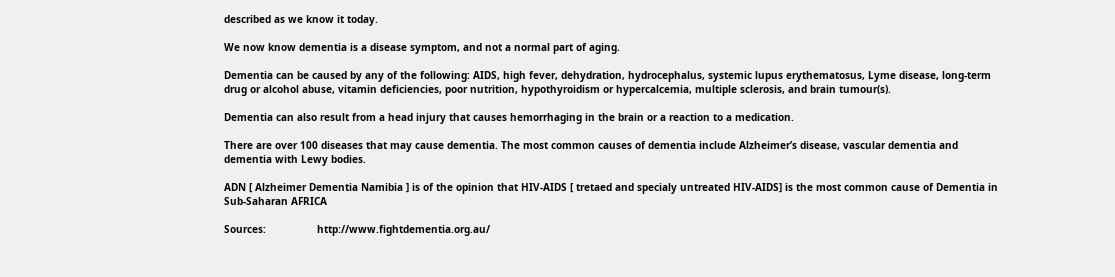described as we know it today.

We now know dementia is a disease symptom, and not a normal part of aging.

Dementia can be caused by any of the following: AIDS, high fever, dehydration, hydrocephalus, systemic lupus erythematosus, Lyme disease, long-term drug or alcohol abuse, vitamin deficiencies, poor nutrition, hypothyroidism or hypercalcemia, multiple sclerosis, and brain tumour(s).

Dementia can also result from a head injury that causes hemorrhaging in the brain or a reaction to a medication.

There are over 100 diseases that may cause dementia. The most common causes of dementia include Alzheimer’s disease, vascular dementia and dementia with Lewy bodies.

ADN [ Alzheimer Dementia Namibia ] is of the opinion that HIV-AIDS [ tretaed and specialy untreated HIV-AIDS] is the most common cause of Dementia in Sub-Saharan AFRICA

Sources:                 http://www.fightdementia.org.au/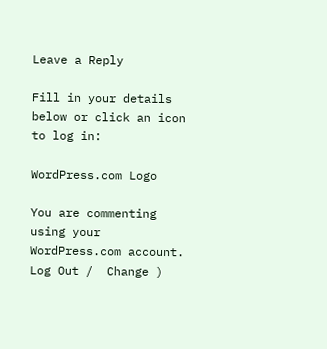Leave a Reply

Fill in your details below or click an icon to log in:

WordPress.com Logo

You are commenting using your WordPress.com account. Log Out /  Change )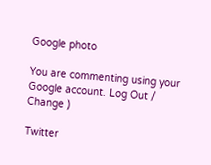Google photo

You are commenting using your Google account. Log Out /  Change )

Twitter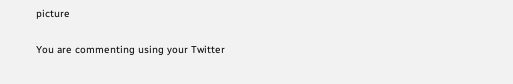picture

You are commenting using your Twitter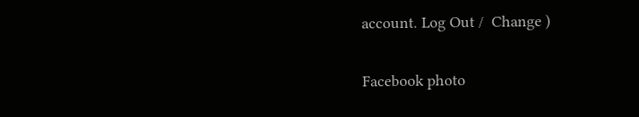account. Log Out /  Change )

Facebook photo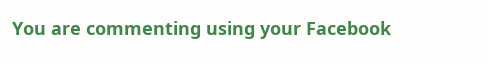You are commenting using your Facebook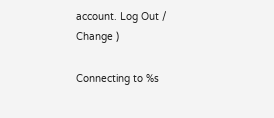account. Log Out /  Change )

Connecting to %s